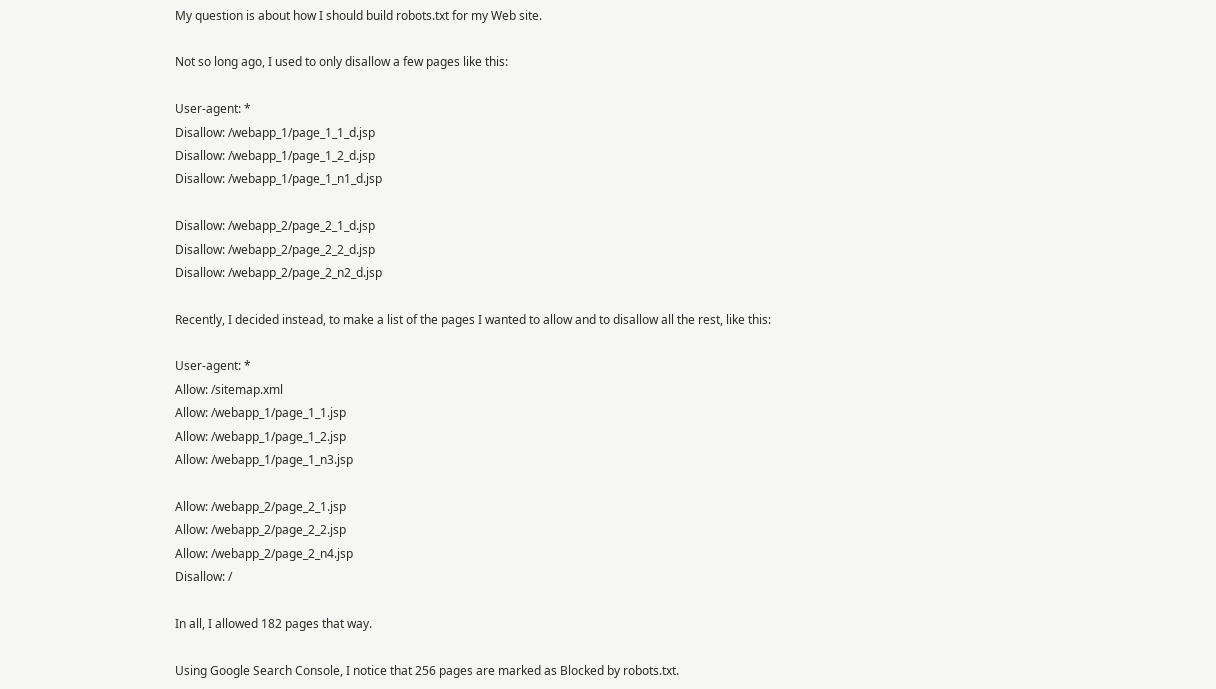My question is about how I should build robots.txt for my Web site.

Not so long ago, I used to only disallow a few pages like this:

User-agent: *
Disallow: /webapp_1/page_1_1_d.jsp
Disallow: /webapp_1/page_1_2_d.jsp
Disallow: /webapp_1/page_1_n1_d.jsp

Disallow: /webapp_2/page_2_1_d.jsp
Disallow: /webapp_2/page_2_2_d.jsp
Disallow: /webapp_2/page_2_n2_d.jsp

Recently, I decided instead, to make a list of the pages I wanted to allow and to disallow all the rest, like this:

User-agent: *
Allow: /sitemap.xml
Allow: /webapp_1/page_1_1.jsp
Allow: /webapp_1/page_1_2.jsp
Allow: /webapp_1/page_1_n3.jsp

Allow: /webapp_2/page_2_1.jsp
Allow: /webapp_2/page_2_2.jsp
Allow: /webapp_2/page_2_n4.jsp
Disallow: /

In all, I allowed 182 pages that way.

Using Google Search Console, I notice that 256 pages are marked as Blocked by robots.txt.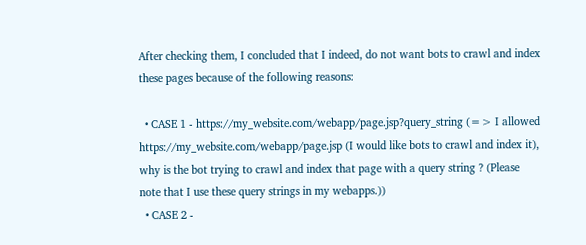After checking them, I concluded that I indeed, do not want bots to crawl and index these pages because of the following reasons:

  • CASE 1 - https://my_website.com/webapp/page.jsp?query_string (=> I allowed https://my_website.com/webapp/page.jsp (I would like bots to crawl and index it), why is the bot trying to crawl and index that page with a query string ? (Please note that I use these query strings in my webapps.))
  • CASE 2 -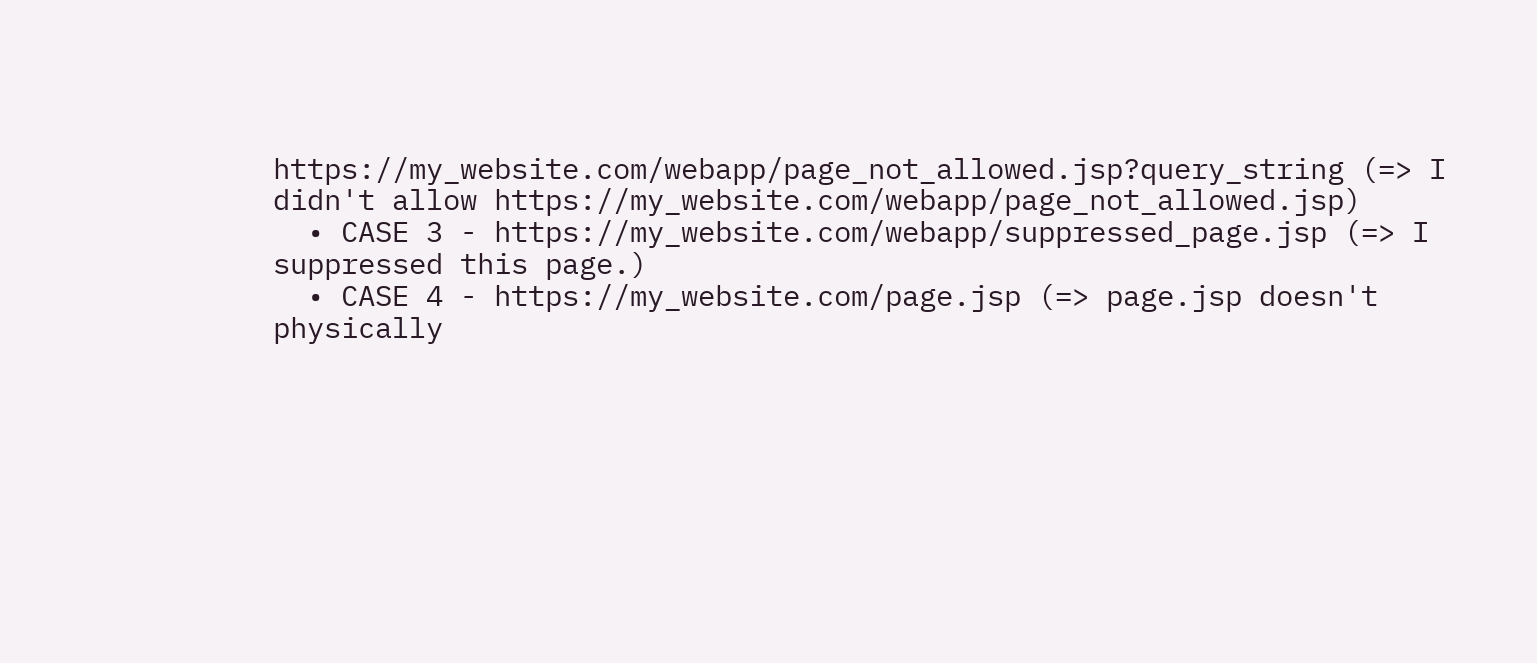https://my_website.com/webapp/page_not_allowed.jsp?query_string (=> I didn't allow https://my_website.com/webapp/page_not_allowed.jsp)
  • CASE 3 - https://my_website.com/webapp/suppressed_page.jsp (=> I suppressed this page.)
  • CASE 4 - https://my_website.com/page.jsp (=> page.jsp doesn't physically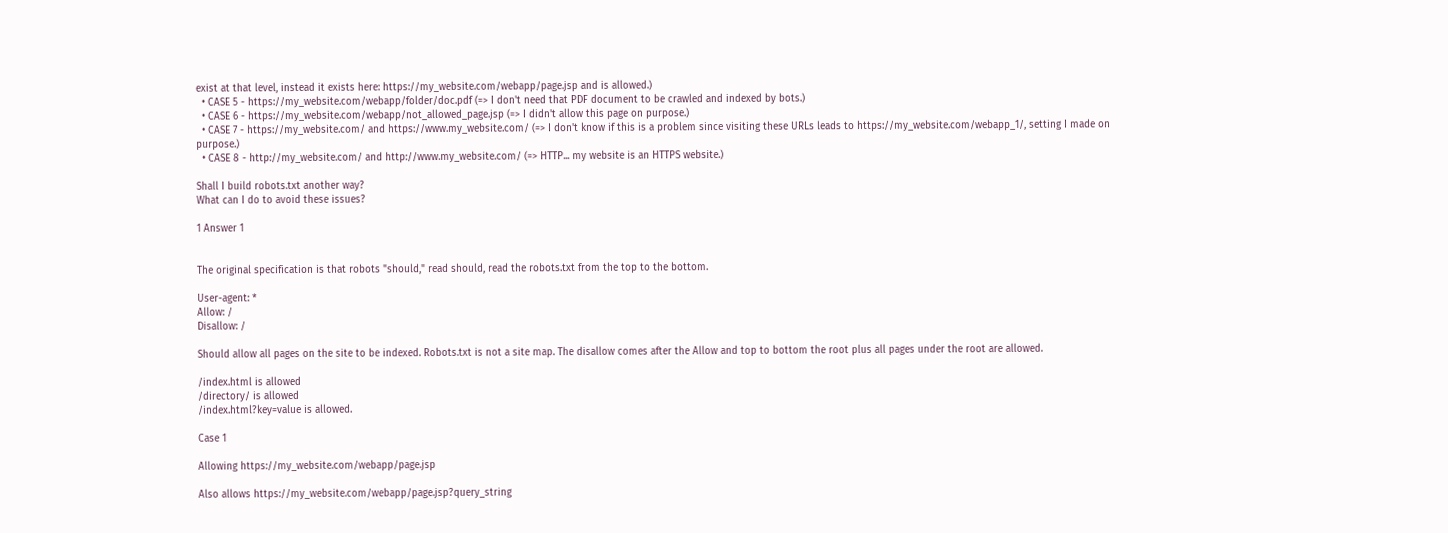exist at that level, instead it exists here: https://my_website.com/webapp/page.jsp and is allowed.)
  • CASE 5 - https://my_website.com/webapp/folder/doc.pdf (=> I don't need that PDF document to be crawled and indexed by bots.)
  • CASE 6 - https://my_website.com/webapp/not_allowed_page.jsp (=> I didn't allow this page on purpose.)
  • CASE 7 - https://my_website.com/ and https://www.my_website.com/ (=> I don't know if this is a problem since visiting these URLs leads to https://my_website.com/webapp_1/, setting I made on purpose.)
  • CASE 8 - http://my_website.com/ and http://www.my_website.com/ (=> HTTP... my website is an HTTPS website.)

Shall I build robots.txt another way?
What can I do to avoid these issues?

1 Answer 1


The original specification is that robots "should," read should, read the robots.txt from the top to the bottom.

User-agent: *
Allow: /
Disallow: /

Should allow all pages on the site to be indexed. Robots.txt is not a site map. The disallow comes after the Allow and top to bottom the root plus all pages under the root are allowed.

/index.html is allowed
/directory/ is allowed
/index.html?key=value is allowed.

Case 1

Allowing https://my_website.com/webapp/page.jsp

Also allows https://my_website.com/webapp/page.jsp?query_string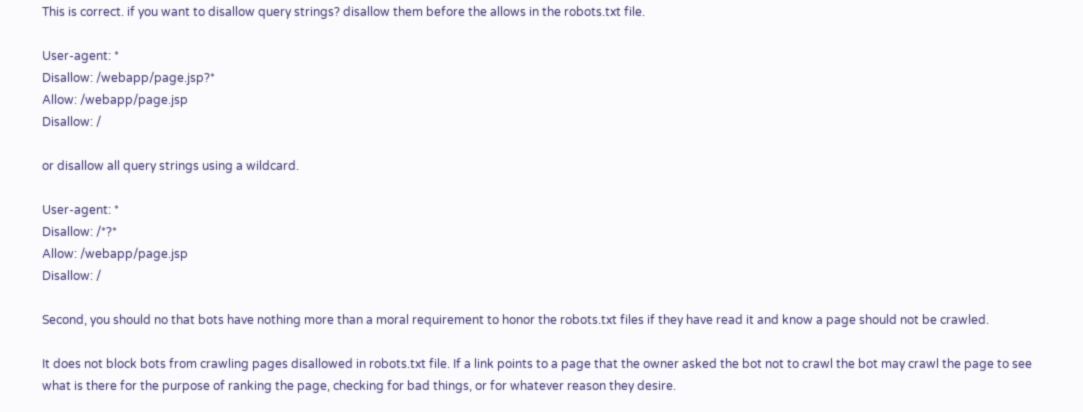This is correct. if you want to disallow query strings? disallow them before the allows in the robots.txt file.

User-agent: *
Disallow: /webapp/page.jsp?*
Allow: /webapp/page.jsp
Disallow: /

or disallow all query strings using a wildcard.

User-agent: *
Disallow: /*?*
Allow: /webapp/page.jsp
Disallow: /

Second, you should no that bots have nothing more than a moral requirement to honor the robots.txt files if they have read it and know a page should not be crawled.

It does not block bots from crawling pages disallowed in robots.txt file. If a link points to a page that the owner asked the bot not to crawl the bot may crawl the page to see what is there for the purpose of ranking the page, checking for bad things, or for whatever reason they desire.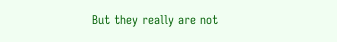But they really are not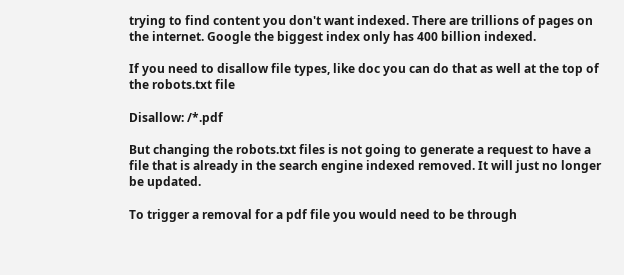trying to find content you don't want indexed. There are trillions of pages on the internet. Google the biggest index only has 400 billion indexed.

If you need to disallow file types, like doc you can do that as well at the top of the robots.txt file

Disallow: /*.pdf

But changing the robots.txt files is not going to generate a request to have a file that is already in the search engine indexed removed. It will just no longer be updated.

To trigger a removal for a pdf file you would need to be through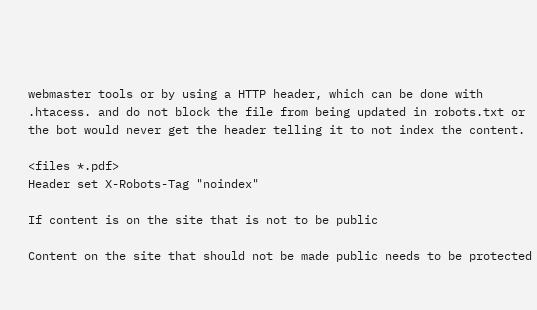webmaster tools or by using a HTTP header, which can be done with .htacess. and do not block the file from being updated in robots.txt or the bot would never get the header telling it to not index the content.

<files *.pdf>
Header set X-Robots-Tag "noindex"

If content is on the site that is not to be public

Content on the site that should not be made public needs to be protected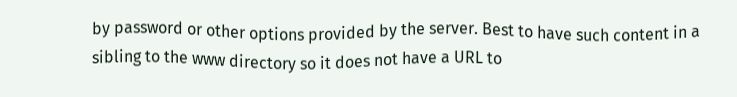by password or other options provided by the server. Best to have such content in a sibling to the www directory so it does not have a URL to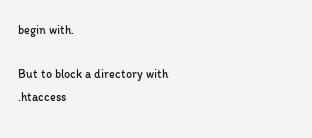begin with.

But to block a directory with .htaccess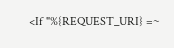<If "%{REQUEST_URI} =~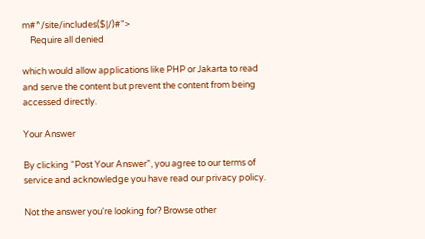m#^/site/includes($|/)#">
    Require all denied

which would allow applications like PHP or Jakarta to read and serve the content but prevent the content from being accessed directly.

Your Answer

By clicking “Post Your Answer”, you agree to our terms of service and acknowledge you have read our privacy policy.

Not the answer you're looking for? Browse other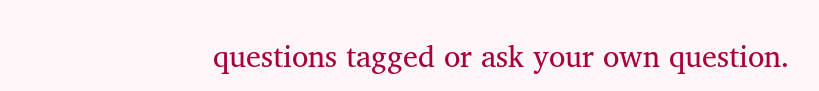questions tagged or ask your own question.